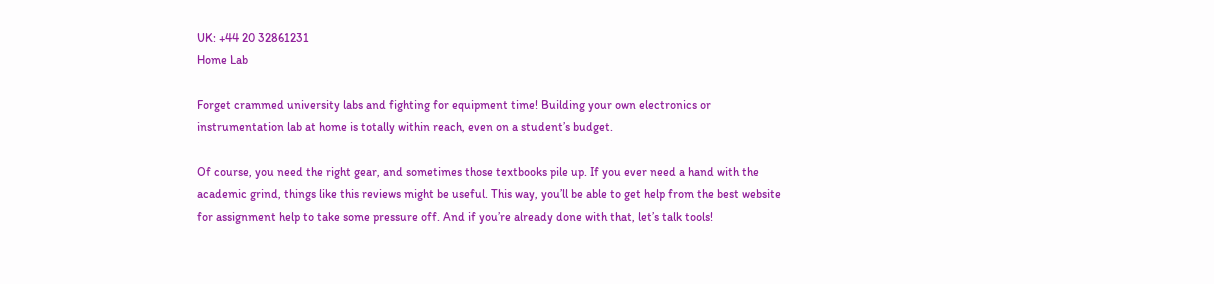UK: +44 20 32861231
Home Lab

Forget crammed university labs and fighting for equipment time! Building your own electronics or instrumentation lab at home is totally within reach, even on a student’s budget.

Of course, you need the right gear, and sometimes those textbooks pile up. If you ever need a hand with the academic grind, things like this reviews might be useful. This way, you’ll be able to get help from the best website for assignment help to take some pressure off. And if you’re already done with that, let’s talk tools!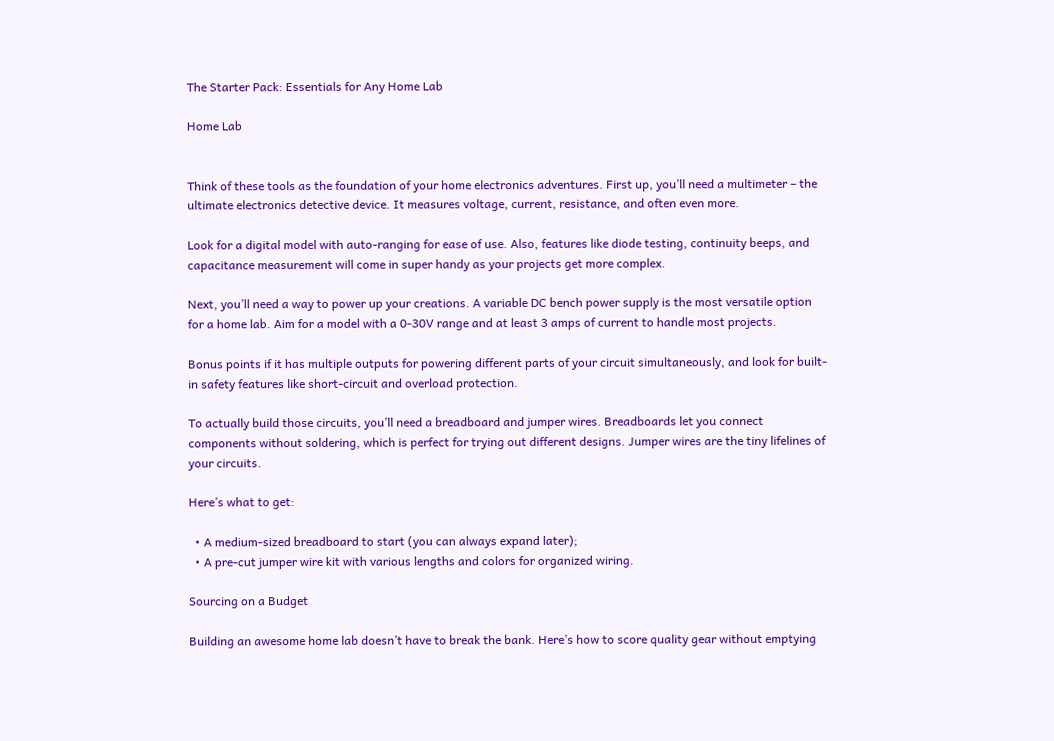The Starter Pack: Essentials for Any Home Lab

Home Lab


Think of these tools as the foundation of your home electronics adventures. First up, you’ll need a multimeter – the ultimate electronics detective device. It measures voltage, current, resistance, and often even more.

Look for a digital model with auto-ranging for ease of use. Also, features like diode testing, continuity beeps, and capacitance measurement will come in super handy as your projects get more complex.

Next, you’ll need a way to power up your creations. A variable DC bench power supply is the most versatile option for a home lab. Aim for a model with a 0-30V range and at least 3 amps of current to handle most projects.

Bonus points if it has multiple outputs for powering different parts of your circuit simultaneously, and look for built-in safety features like short-circuit and overload protection.

To actually build those circuits, you’ll need a breadboard and jumper wires. Breadboards let you connect components without soldering, which is perfect for trying out different designs. Jumper wires are the tiny lifelines of your circuits.

Here’s what to get:

  • A medium-sized breadboard to start (you can always expand later);
  • A pre-cut jumper wire kit with various lengths and colors for organized wiring.

Sourcing on a Budget

Building an awesome home lab doesn’t have to break the bank. Here’s how to score quality gear without emptying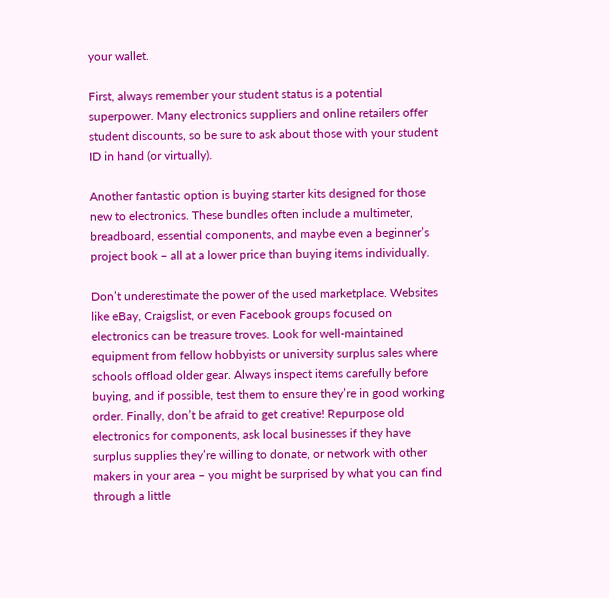your wallet.

First, always remember your student status is a potential superpower. Many electronics suppliers and online retailers offer student discounts, so be sure to ask about those with your student ID in hand (or virtually).

Another fantastic option is buying starter kits designed for those new to electronics. These bundles often include a multimeter, breadboard, essential components, and maybe even a beginner’s project book – all at a lower price than buying items individually.

Don’t underestimate the power of the used marketplace. Websites like eBay, Craigslist, or even Facebook groups focused on electronics can be treasure troves. Look for well-maintained equipment from fellow hobbyists or university surplus sales where schools offload older gear. Always inspect items carefully before buying, and if possible, test them to ensure they’re in good working order. Finally, don’t be afraid to get creative! Repurpose old electronics for components, ask local businesses if they have surplus supplies they’re willing to donate, or network with other makers in your area – you might be surprised by what you can find through a little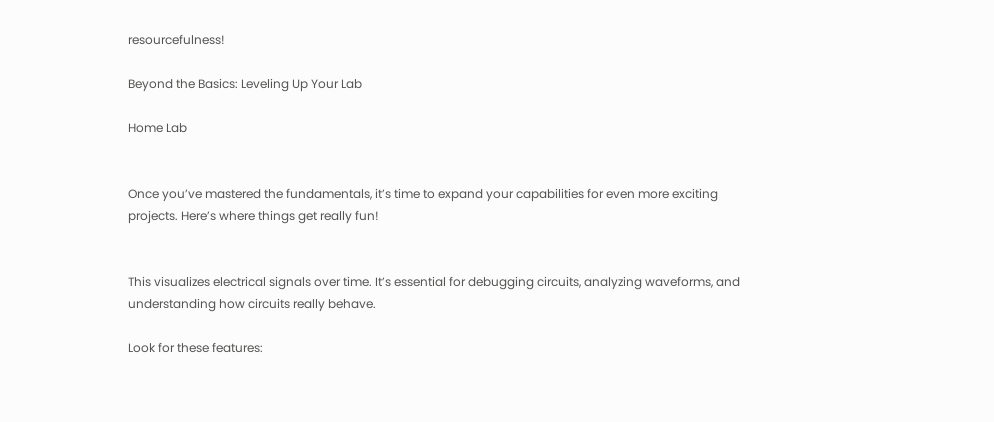resourcefulness!

Beyond the Basics: Leveling Up Your Lab

Home Lab


Once you’ve mastered the fundamentals, it’s time to expand your capabilities for even more exciting projects. Here’s where things get really fun!


This visualizes electrical signals over time. It’s essential for debugging circuits, analyzing waveforms, and understanding how circuits really behave.

Look for these features: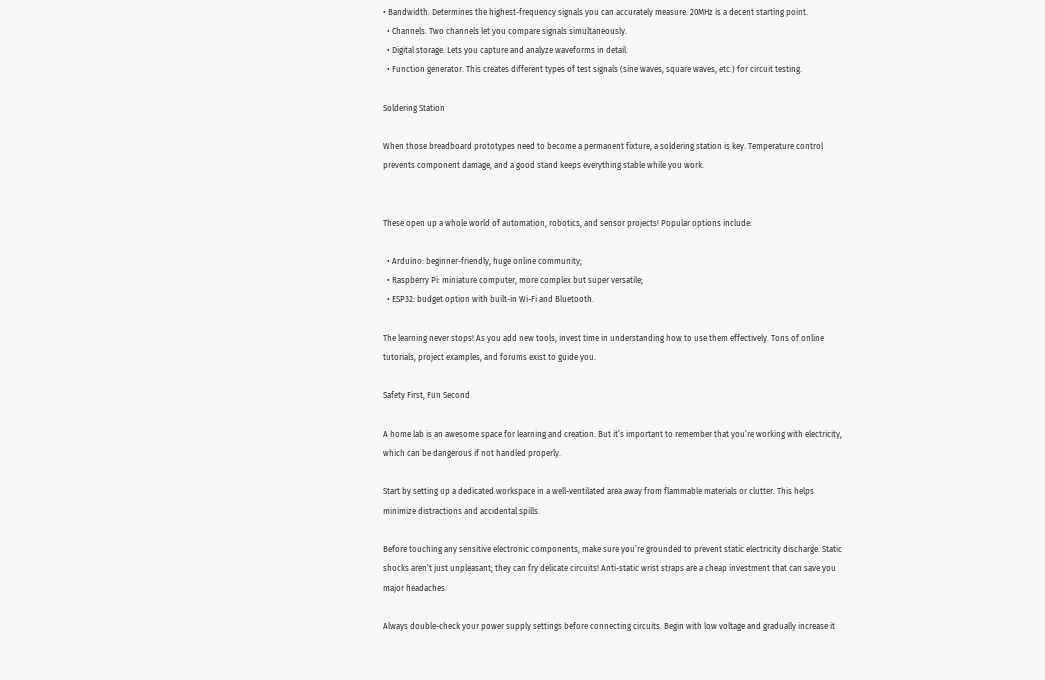• Bandwidth. Determines the highest-frequency signals you can accurately measure. 20MHz is a decent starting point.
  • Channels. Two channels let you compare signals simultaneously.
  • Digital storage. Lets you capture and analyze waveforms in detail.
  • Function generator. This creates different types of test signals (sine waves, square waves, etc.) for circuit testing.

Soldering Station

When those breadboard prototypes need to become a permanent fixture, a soldering station is key. Temperature control prevents component damage, and a good stand keeps everything stable while you work.


These open up a whole world of automation, robotics, and sensor projects! Popular options include:

  • Arduino: beginner-friendly, huge online community;
  • Raspberry Pi: miniature computer, more complex but super versatile;
  • ESP32: budget option with built-in Wi-Fi and Bluetooth.

The learning never stops! As you add new tools, invest time in understanding how to use them effectively. Tons of online tutorials, project examples, and forums exist to guide you.

Safety First, Fun Second

A home lab is an awesome space for learning and creation. But it’s important to remember that you’re working with electricity, which can be dangerous if not handled properly.

Start by setting up a dedicated workspace in a well-ventilated area away from flammable materials or clutter. This helps minimize distractions and accidental spills.

Before touching any sensitive electronic components, make sure you’re grounded to prevent static electricity discharge. Static shocks aren’t just unpleasant; they can fry delicate circuits! Anti-static wrist straps are a cheap investment that can save you major headaches.

Always double-check your power supply settings before connecting circuits. Begin with low voltage and gradually increase it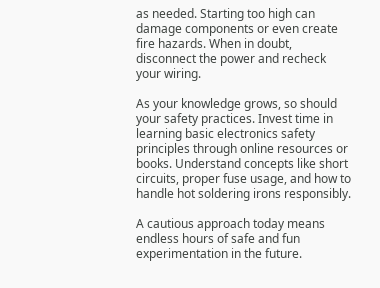as needed. Starting too high can damage components or even create fire hazards. When in doubt, disconnect the power and recheck your wiring.

As your knowledge grows, so should your safety practices. Invest time in learning basic electronics safety principles through online resources or books. Understand concepts like short circuits, proper fuse usage, and how to handle hot soldering irons responsibly.

A cautious approach today means endless hours of safe and fun experimentation in the future.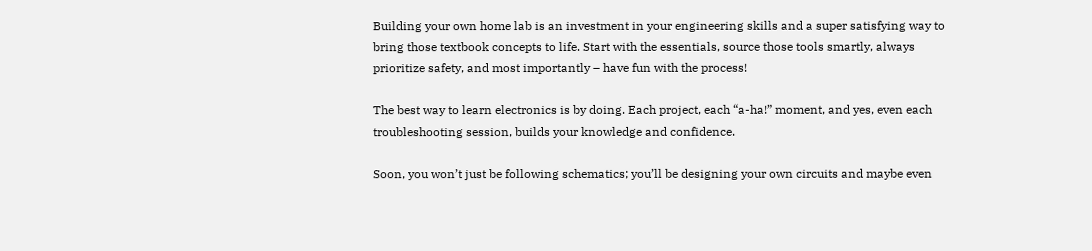Building your own home lab is an investment in your engineering skills and a super satisfying way to bring those textbook concepts to life. Start with the essentials, source those tools smartly, always prioritize safety, and most importantly – have fun with the process!

The best way to learn electronics is by doing. Each project, each “a-ha!” moment, and yes, even each troubleshooting session, builds your knowledge and confidence.

Soon, you won’t just be following schematics; you’ll be designing your own circuits and maybe even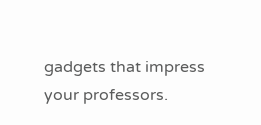gadgets that impress your professors.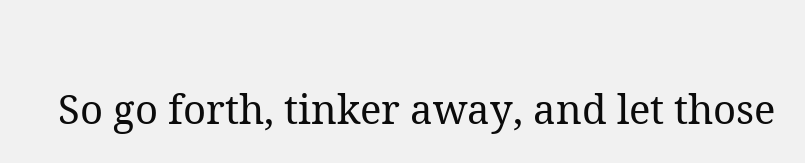So go forth, tinker away, and let those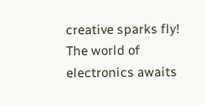creative sparks fly! The world of electronics awaits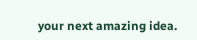your next amazing idea.